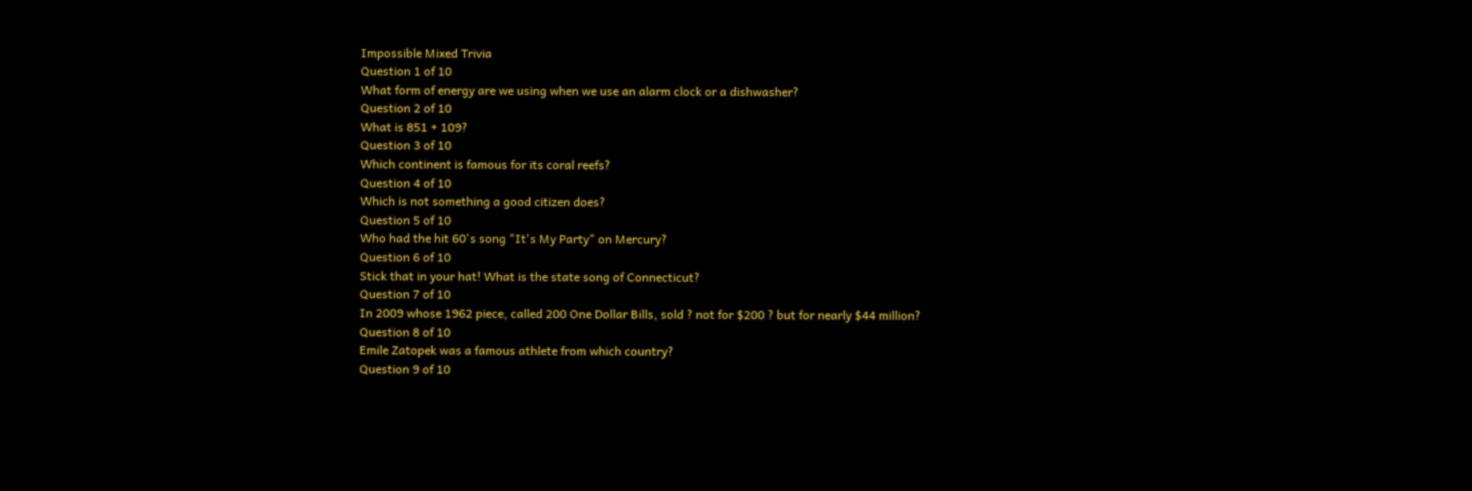Impossible Mixed Trivia
Question 1 of 10
What form of energy are we using when we use an alarm clock or a dishwasher?
Question 2 of 10
What is 851 + 109?
Question 3 of 10
Which continent is famous for its coral reefs?
Question 4 of 10
Which is not something a good citizen does?
Question 5 of 10
Who had the hit 60's song "It's My Party" on Mercury?
Question 6 of 10
Stick that in your hat! What is the state song of Connecticut?
Question 7 of 10
In 2009 whose 1962 piece, called 200 One Dollar Bills, sold ? not for $200 ? but for nearly $44 million?
Question 8 of 10
Emile Zatopek was a famous athlete from which country?
Question 9 of 10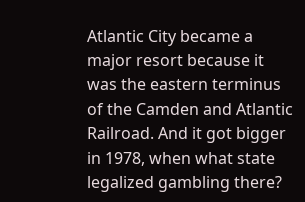Atlantic City became a major resort because it was the eastern terminus of the Camden and Atlantic Railroad. And it got bigger in 1978, when what state legalized gambling there?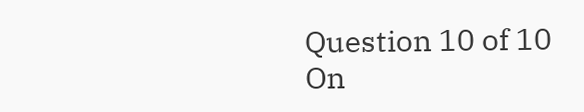Question 10 of 10
On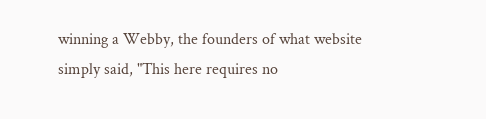winning a Webby, the founders of what website simply said, "This here requires no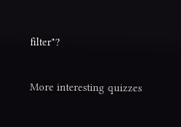filter"?

More interesting quizzes